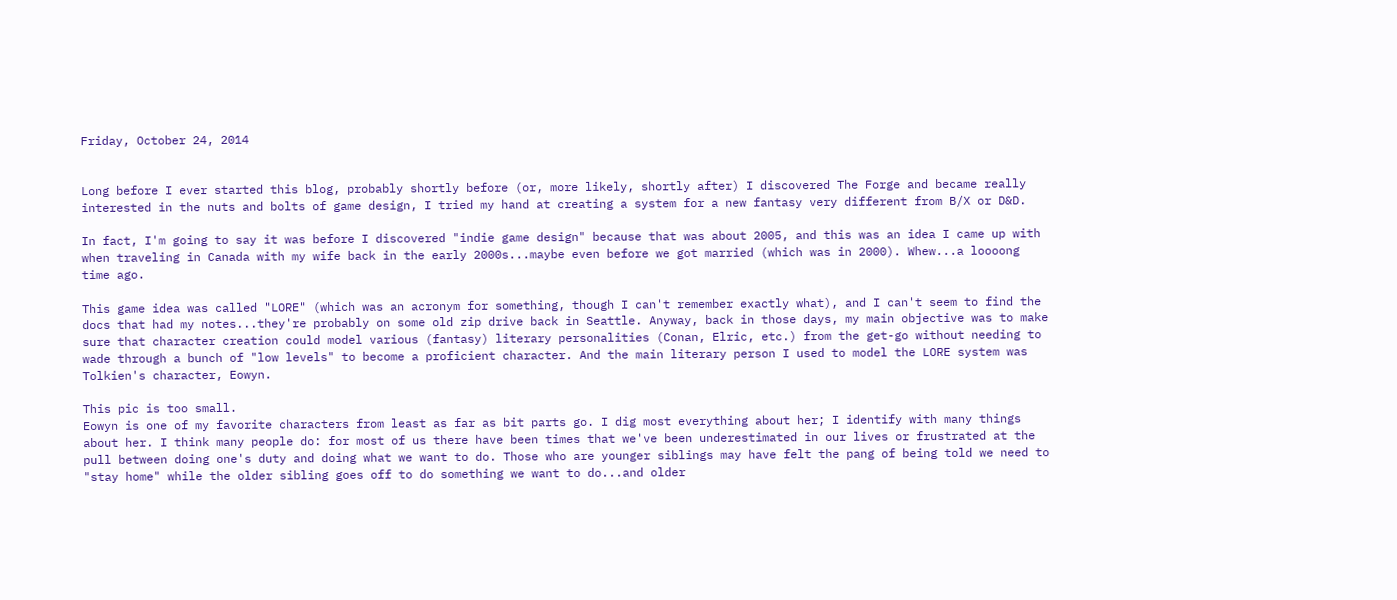Friday, October 24, 2014


Long before I ever started this blog, probably shortly before (or, more likely, shortly after) I discovered The Forge and became really interested in the nuts and bolts of game design, I tried my hand at creating a system for a new fantasy very different from B/X or D&D.

In fact, I'm going to say it was before I discovered "indie game design" because that was about 2005, and this was an idea I came up with when traveling in Canada with my wife back in the early 2000s...maybe even before we got married (which was in 2000). Whew...a loooong time ago.

This game idea was called "LORE" (which was an acronym for something, though I can't remember exactly what), and I can't seem to find the docs that had my notes...they're probably on some old zip drive back in Seattle. Anyway, back in those days, my main objective was to make sure that character creation could model various (fantasy) literary personalities (Conan, Elric, etc.) from the get-go without needing to wade through a bunch of "low levels" to become a proficient character. And the main literary person I used to model the LORE system was Tolkien's character, Eowyn.

This pic is too small.
Eowyn is one of my favorite characters from least as far as bit parts go. I dig most everything about her; I identify with many things about her. I think many people do: for most of us there have been times that we've been underestimated in our lives or frustrated at the pull between doing one's duty and doing what we want to do. Those who are younger siblings may have felt the pang of being told we need to "stay home" while the older sibling goes off to do something we want to do...and older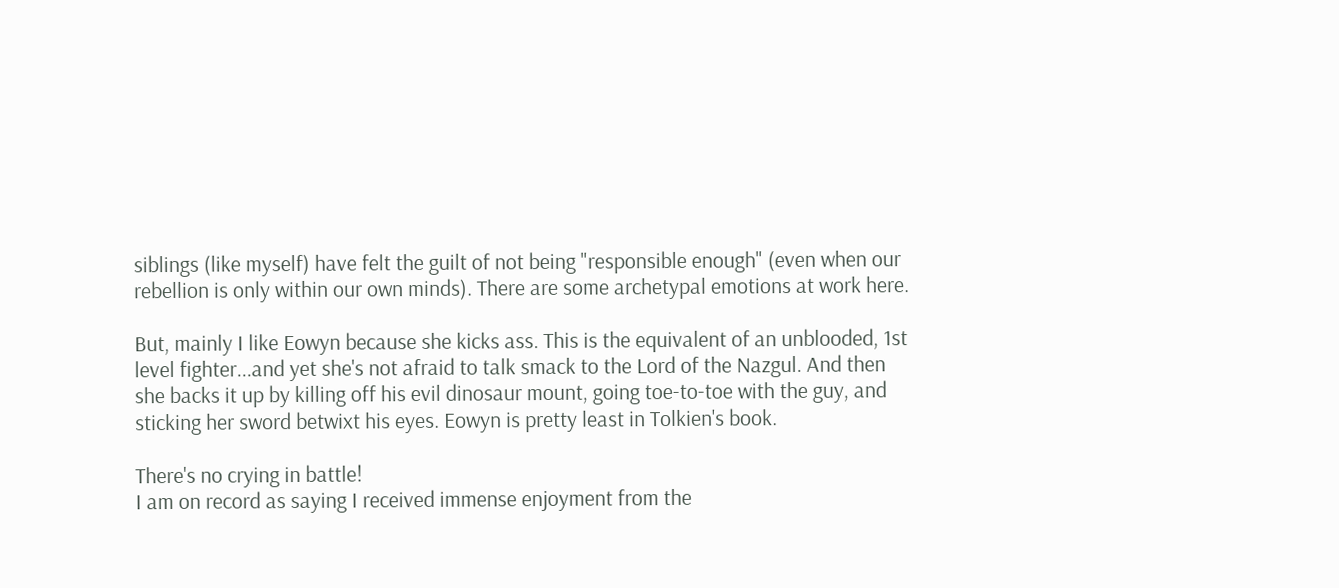siblings (like myself) have felt the guilt of not being "responsible enough" (even when our rebellion is only within our own minds). There are some archetypal emotions at work here.

But, mainly I like Eowyn because she kicks ass. This is the equivalent of an unblooded, 1st level fighter...and yet she's not afraid to talk smack to the Lord of the Nazgul. And then she backs it up by killing off his evil dinosaur mount, going toe-to-toe with the guy, and sticking her sword betwixt his eyes. Eowyn is pretty least in Tolkien's book.

There's no crying in battle!
I am on record as saying I received immense enjoyment from the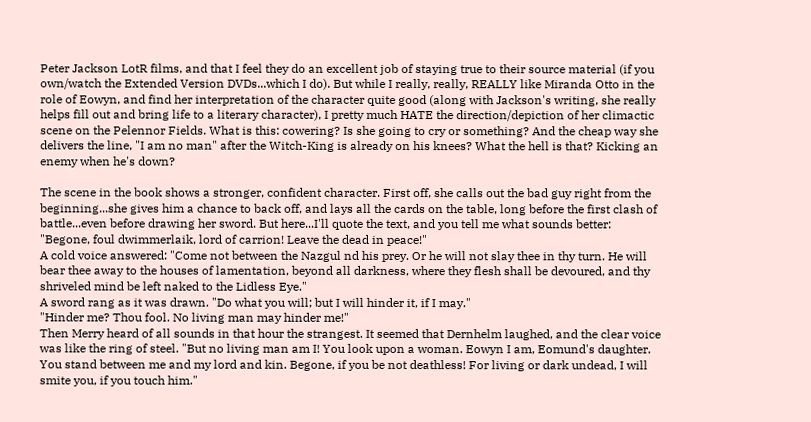Peter Jackson LotR films, and that I feel they do an excellent job of staying true to their source material (if you own/watch the Extended Version DVDs...which I do). But while I really, really, REALLY like Miranda Otto in the role of Eowyn, and find her interpretation of the character quite good (along with Jackson's writing, she really helps fill out and bring life to a literary character), I pretty much HATE the direction/depiction of her climactic scene on the Pelennor Fields. What is this: cowering? Is she going to cry or something? And the cheap way she delivers the line, "I am no man" after the Witch-King is already on his knees? What the hell is that? Kicking an enemy when he's down?

The scene in the book shows a stronger, confident character. First off, she calls out the bad guy right from the beginning...she gives him a chance to back off, and lays all the cards on the table, long before the first clash of battle...even before drawing her sword. But here...I'll quote the text, and you tell me what sounds better:
"Begone, foul dwimmerlaik, lord of carrion! Leave the dead in peace!"
A cold voice answered: "Come not between the Nazgul nd his prey. Or he will not slay thee in thy turn. He will bear thee away to the houses of lamentation, beyond all darkness, where they flesh shall be devoured, and thy shriveled mind be left naked to the Lidless Eye."
A sword rang as it was drawn. "Do what you will; but I will hinder it, if I may."
"Hinder me? Thou fool. No living man may hinder me!"
Then Merry heard of all sounds in that hour the strangest. It seemed that Dernhelm laughed, and the clear voice was like the ring of steel. "But no living man am I! You look upon a woman. Eowyn I am, Eomund's daughter. You stand between me and my lord and kin. Begone, if you be not deathless! For living or dark undead, I will smite you, if you touch him."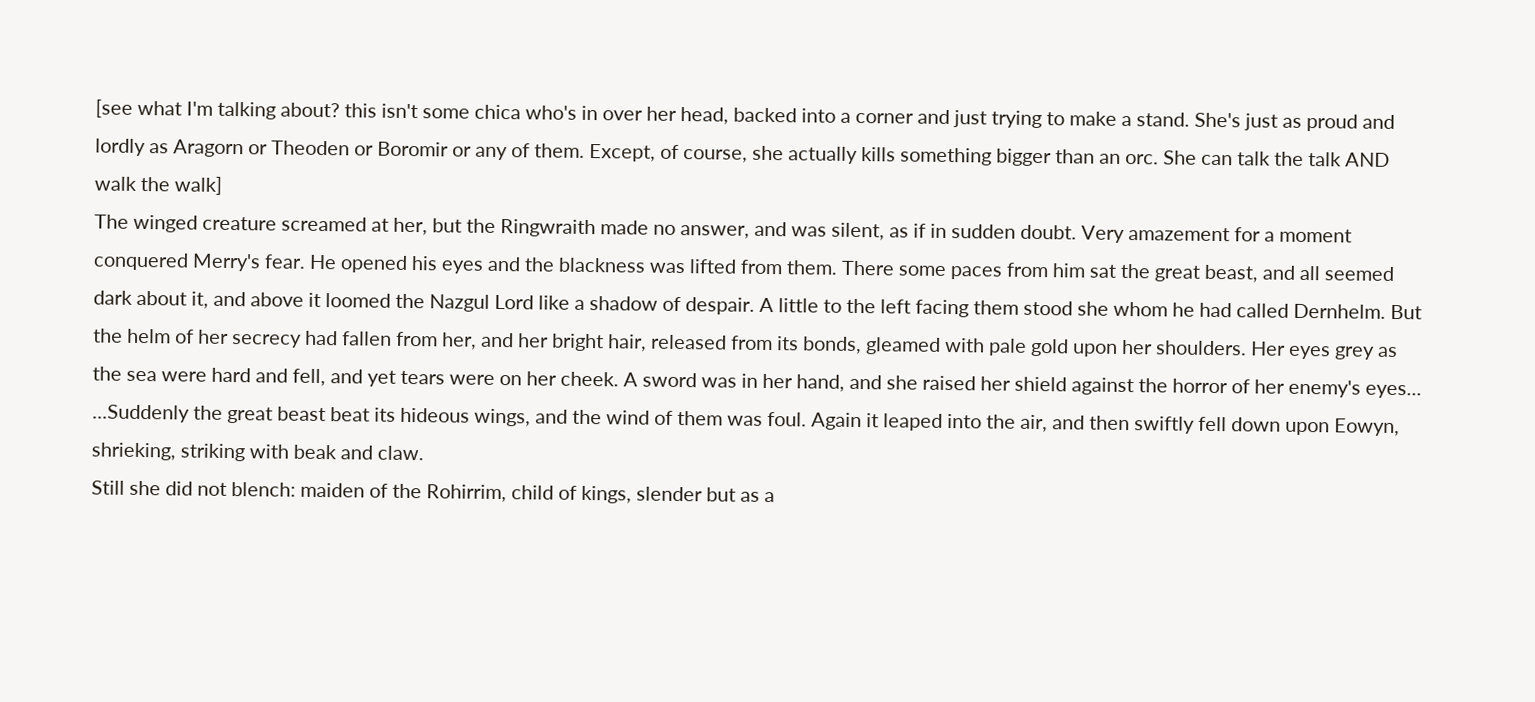[see what I'm talking about? this isn't some chica who's in over her head, backed into a corner and just trying to make a stand. She's just as proud and lordly as Aragorn or Theoden or Boromir or any of them. Except, of course, she actually kills something bigger than an orc. She can talk the talk AND walk the walk]
The winged creature screamed at her, but the Ringwraith made no answer, and was silent, as if in sudden doubt. Very amazement for a moment conquered Merry's fear. He opened his eyes and the blackness was lifted from them. There some paces from him sat the great beast, and all seemed dark about it, and above it loomed the Nazgul Lord like a shadow of despair. A little to the left facing them stood she whom he had called Dernhelm. But the helm of her secrecy had fallen from her, and her bright hair, released from its bonds, gleamed with pale gold upon her shoulders. Her eyes grey as the sea were hard and fell, and yet tears were on her cheek. A sword was in her hand, and she raised her shield against the horror of her enemy's eyes...
...Suddenly the great beast beat its hideous wings, and the wind of them was foul. Again it leaped into the air, and then swiftly fell down upon Eowyn, shrieking, striking with beak and claw.
Still she did not blench: maiden of the Rohirrim, child of kings, slender but as a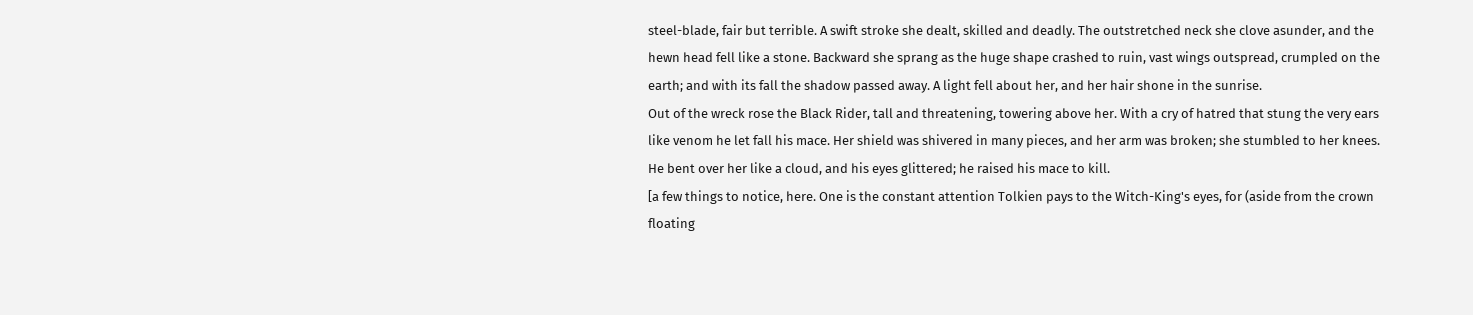steel-blade, fair but terrible. A swift stroke she dealt, skilled and deadly. The outstretched neck she clove asunder, and the hewn head fell like a stone. Backward she sprang as the huge shape crashed to ruin, vast wings outspread, crumpled on the earth; and with its fall the shadow passed away. A light fell about her, and her hair shone in the sunrise.
Out of the wreck rose the Black Rider, tall and threatening, towering above her. With a cry of hatred that stung the very ears like venom he let fall his mace. Her shield was shivered in many pieces, and her arm was broken; she stumbled to her knees. He bent over her like a cloud, and his eyes glittered; he raised his mace to kill.
[a few things to notice, here. One is the constant attention Tolkien pays to the Witch-King's eyes, for (aside from the crown floating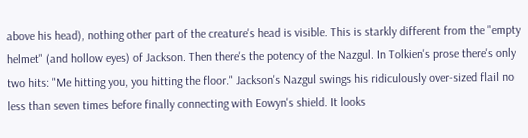above his head), nothing other part of the creature's head is visible. This is starkly different from the "empty helmet" (and hollow eyes) of Jackson. Then there's the potency of the Nazgul. In Tolkien's prose there's only two hits: "Me hitting you, you hitting the floor." Jackson's Nazgul swings his ridiculously over-sized flail no less than seven times before finally connecting with Eowyn's shield. It looks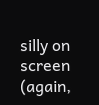silly on screen (again,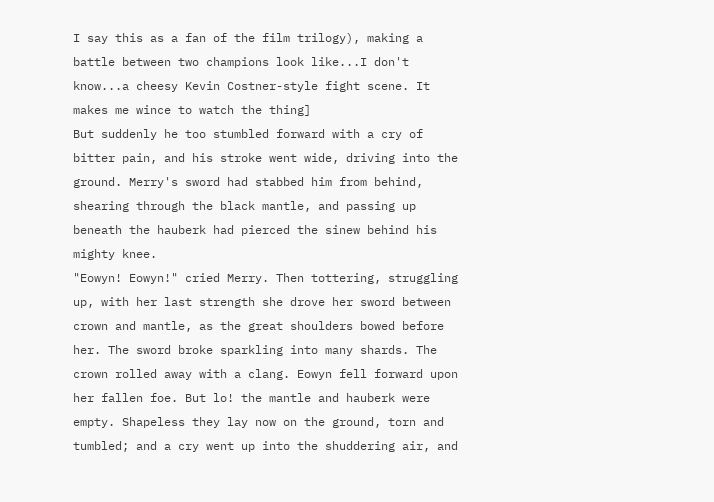I say this as a fan of the film trilogy), making a battle between two champions look like...I don't know...a cheesy Kevin Costner-style fight scene. It makes me wince to watch the thing]
But suddenly he too stumbled forward with a cry of bitter pain, and his stroke went wide, driving into the ground. Merry's sword had stabbed him from behind, shearing through the black mantle, and passing up beneath the hauberk had pierced the sinew behind his mighty knee.
"Eowyn! Eowyn!" cried Merry. Then tottering, struggling up, with her last strength she drove her sword between crown and mantle, as the great shoulders bowed before her. The sword broke sparkling into many shards. The crown rolled away with a clang. Eowyn fell forward upon her fallen foe. But lo! the mantle and hauberk were empty. Shapeless they lay now on the ground, torn and tumbled; and a cry went up into the shuddering air, and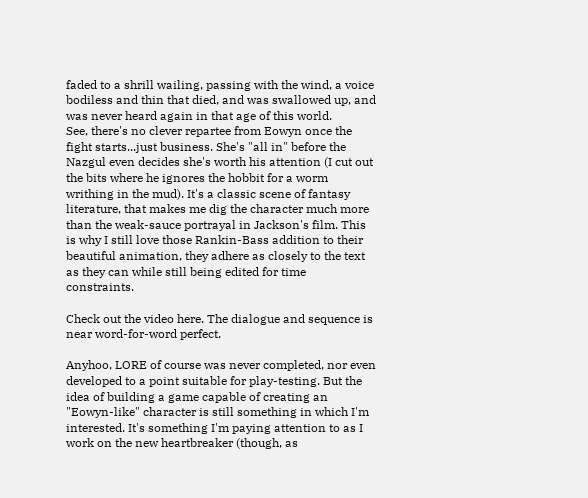faded to a shrill wailing, passing with the wind, a voice bodiless and thin that died, and was swallowed up, and was never heard again in that age of this world.
See, there's no clever repartee from Eowyn once the fight starts...just business. She's "all in" before the Nazgul even decides she's worth his attention (I cut out the bits where he ignores the hobbit for a worm writhing in the mud). It's a classic scene of fantasy literature, that makes me dig the character much more than the weak-sauce portrayal in Jackson's film. This is why I still love those Rankin-Bass addition to their beautiful animation, they adhere as closely to the text as they can while still being edited for time constraints.

Check out the video here. The dialogue and sequence is near word-for-word perfect.

Anyhoo, LORE of course was never completed, nor even developed to a point suitable for play-testing. But the idea of building a game capable of creating an "Eowyn-like" character is still something in which I'm interested. It's something I'm paying attention to as I work on the new heartbreaker (though, as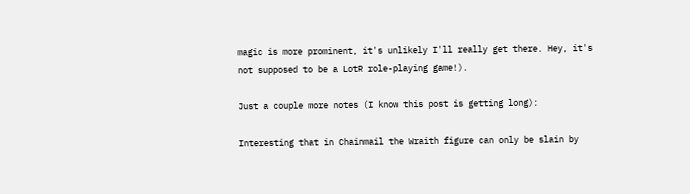magic is more prominent, it's unlikely I'll really get there. Hey, it's not supposed to be a LotR role-playing game!).

Just a couple more notes (I know this post is getting long):

Interesting that in Chainmail the Wraith figure can only be slain by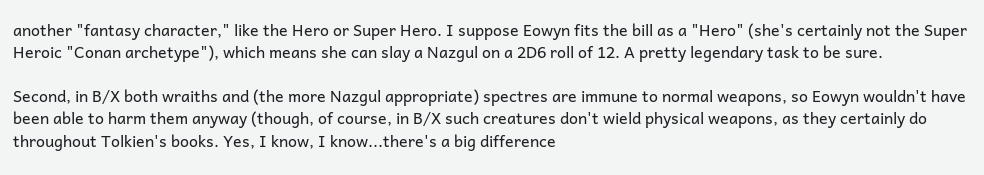another "fantasy character," like the Hero or Super Hero. I suppose Eowyn fits the bill as a "Hero" (she's certainly not the Super Heroic "Conan archetype"), which means she can slay a Nazgul on a 2D6 roll of 12. A pretty legendary task to be sure.

Second, in B/X both wraiths and (the more Nazgul appropriate) spectres are immune to normal weapons, so Eowyn wouldn't have been able to harm them anyway (though, of course, in B/X such creatures don't wield physical weapons, as they certainly do throughout Tolkien's books. Yes, I know, I know...there's a big difference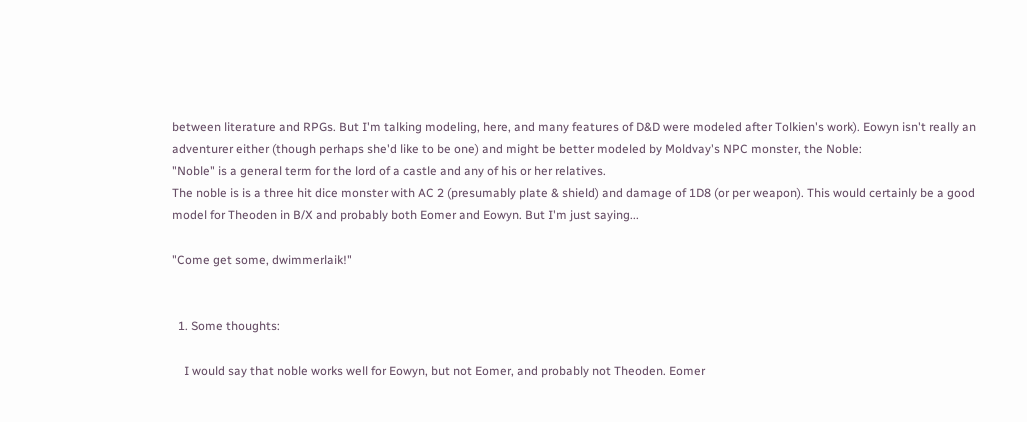between literature and RPGs. But I'm talking modeling, here, and many features of D&D were modeled after Tolkien's work). Eowyn isn't really an adventurer either (though perhaps she'd like to be one) and might be better modeled by Moldvay's NPC monster, the Noble:
"Noble" is a general term for the lord of a castle and any of his or her relatives.
The noble is is a three hit dice monster with AC 2 (presumably plate & shield) and damage of 1D8 (or per weapon). This would certainly be a good model for Theoden in B/X and probably both Eomer and Eowyn. But I'm just saying...

"Come get some, dwimmerlaik!"


  1. Some thoughts:

    I would say that noble works well for Eowyn, but not Eomer, and probably not Theoden. Eomer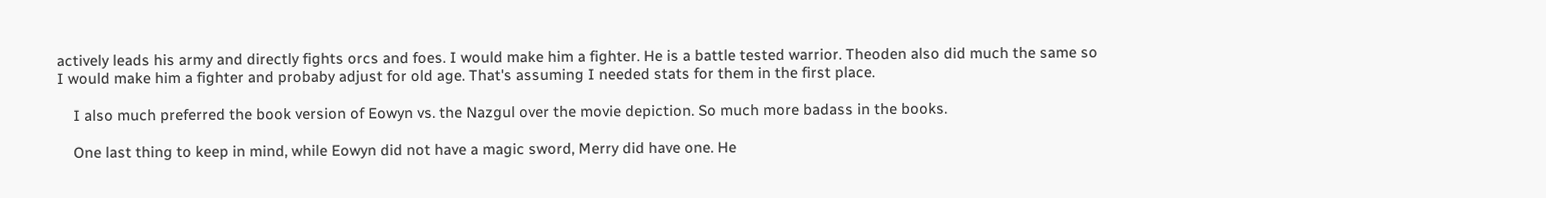actively leads his army and directly fights orcs and foes. I would make him a fighter. He is a battle tested warrior. Theoden also did much the same so I would make him a fighter and probaby adjust for old age. That's assuming I needed stats for them in the first place.

    I also much preferred the book version of Eowyn vs. the Nazgul over the movie depiction. So much more badass in the books.

    One last thing to keep in mind, while Eowyn did not have a magic sword, Merry did have one. He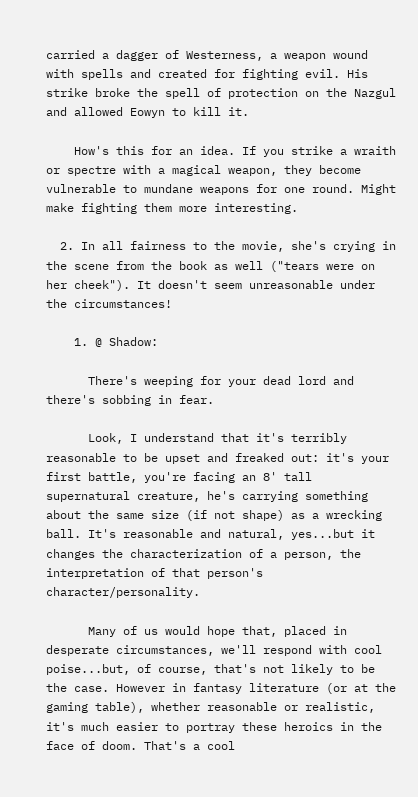carried a dagger of Westerness, a weapon wound with spells and created for fighting evil. His strike broke the spell of protection on the Nazgul and allowed Eowyn to kill it.

    How's this for an idea. If you strike a wraith or spectre with a magical weapon, they become vulnerable to mundane weapons for one round. Might make fighting them more interesting.

  2. In all fairness to the movie, she's crying in the scene from the book as well ("tears were on her cheek"). It doesn't seem unreasonable under the circumstances!

    1. @ Shadow:

      There's weeping for your dead lord and there's sobbing in fear.

      Look, I understand that it's terribly reasonable to be upset and freaked out: it's your first battle, you're facing an 8' tall supernatural creature, he's carrying something about the same size (if not shape) as a wrecking ball. It's reasonable and natural, yes...but it changes the characterization of a person, the interpretation of that person's character/personality.

      Many of us would hope that, placed in desperate circumstances, we'll respond with cool poise...but, of course, that's not likely to be the case. However in fantasy literature (or at the gaming table), whether reasonable or realistic, it's much easier to portray these heroics in the face of doom. That's a cool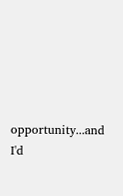opportunity...and I'd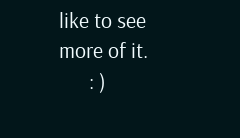like to see more of it.
      : )